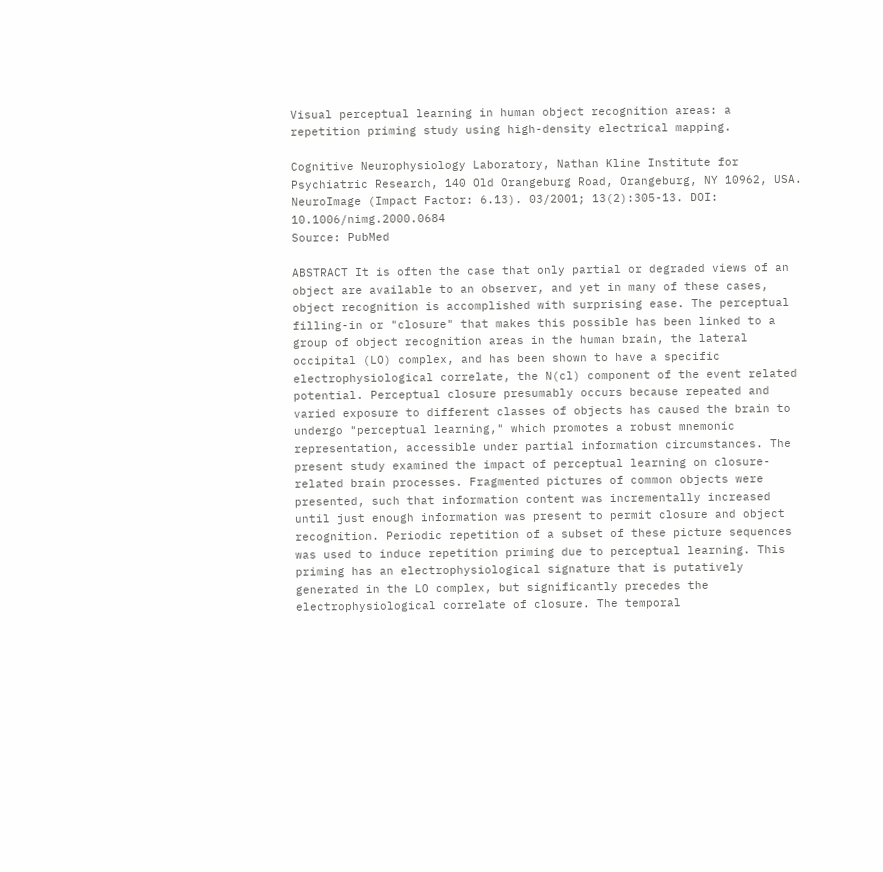Visual perceptual learning in human object recognition areas: a repetition priming study using high-density electrical mapping.

Cognitive Neurophysiology Laboratory, Nathan Kline Institute for Psychiatric Research, 140 Old Orangeburg Road, Orangeburg, NY 10962, USA.
NeuroImage (Impact Factor: 6.13). 03/2001; 13(2):305-13. DOI: 10.1006/nimg.2000.0684
Source: PubMed

ABSTRACT It is often the case that only partial or degraded views of an object are available to an observer, and yet in many of these cases, object recognition is accomplished with surprising ease. The perceptual filling-in or "closure" that makes this possible has been linked to a group of object recognition areas in the human brain, the lateral occipital (LO) complex, and has been shown to have a specific electrophysiological correlate, the N(cl) component of the event related potential. Perceptual closure presumably occurs because repeated and varied exposure to different classes of objects has caused the brain to undergo "perceptual learning," which promotes a robust mnemonic representation, accessible under partial information circumstances. The present study examined the impact of perceptual learning on closure-related brain processes. Fragmented pictures of common objects were presented, such that information content was incrementally increased until just enough information was present to permit closure and object recognition. Periodic repetition of a subset of these picture sequences was used to induce repetition priming due to perceptual learning. This priming has an electrophysiological signature that is putatively generated in the LO complex, but significantly precedes the electrophysiological correlate of closure. The temporal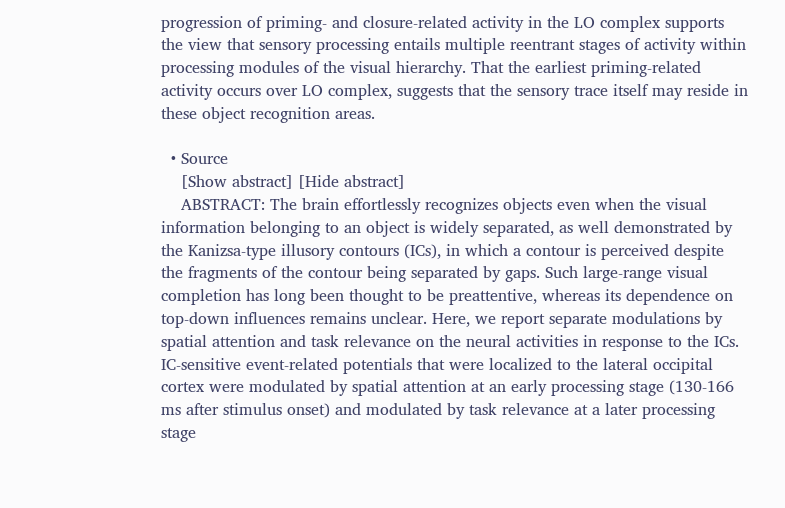progression of priming- and closure-related activity in the LO complex supports the view that sensory processing entails multiple reentrant stages of activity within processing modules of the visual hierarchy. That the earliest priming-related activity occurs over LO complex, suggests that the sensory trace itself may reside in these object recognition areas.

  • Source
    [Show abstract] [Hide abstract]
    ABSTRACT: The brain effortlessly recognizes objects even when the visual information belonging to an object is widely separated, as well demonstrated by the Kanizsa-type illusory contours (ICs), in which a contour is perceived despite the fragments of the contour being separated by gaps. Such large-range visual completion has long been thought to be preattentive, whereas its dependence on top-down influences remains unclear. Here, we report separate modulations by spatial attention and task relevance on the neural activities in response to the ICs. IC-sensitive event-related potentials that were localized to the lateral occipital cortex were modulated by spatial attention at an early processing stage (130-166 ms after stimulus onset) and modulated by task relevance at a later processing stage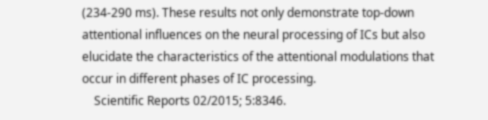(234-290 ms). These results not only demonstrate top-down attentional influences on the neural processing of ICs but also elucidate the characteristics of the attentional modulations that occur in different phases of IC processing.
    Scientific Reports 02/2015; 5:8346.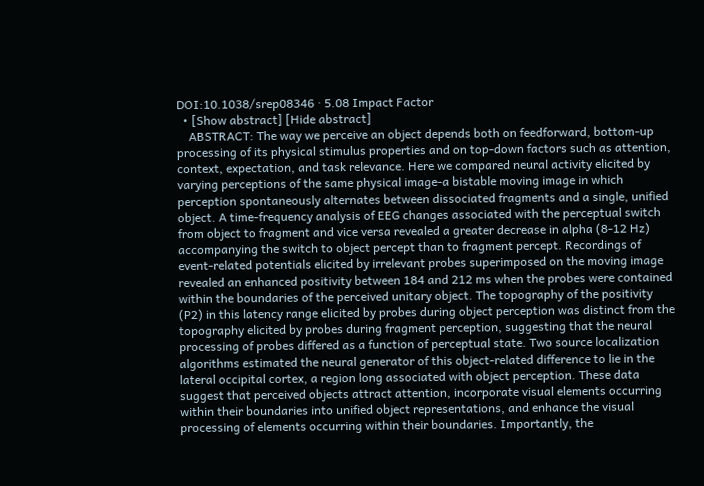DOI:10.1038/srep08346 · 5.08 Impact Factor
  • [Show abstract] [Hide abstract]
    ABSTRACT: The way we perceive an object depends both on feedforward, bottom-up processing of its physical stimulus properties and on top-down factors such as attention, context, expectation, and task relevance. Here we compared neural activity elicited by varying perceptions of the same physical image-a bistable moving image in which perception spontaneously alternates between dissociated fragments and a single, unified object. A time-frequency analysis of EEG changes associated with the perceptual switch from object to fragment and vice versa revealed a greater decrease in alpha (8-12 Hz) accompanying the switch to object percept than to fragment percept. Recordings of event-related potentials elicited by irrelevant probes superimposed on the moving image revealed an enhanced positivity between 184 and 212 ms when the probes were contained within the boundaries of the perceived unitary object. The topography of the positivity (P2) in this latency range elicited by probes during object perception was distinct from the topography elicited by probes during fragment perception, suggesting that the neural processing of probes differed as a function of perceptual state. Two source localization algorithms estimated the neural generator of this object-related difference to lie in the lateral occipital cortex, a region long associated with object perception. These data suggest that perceived objects attract attention, incorporate visual elements occurring within their boundaries into unified object representations, and enhance the visual processing of elements occurring within their boundaries. Importantly, the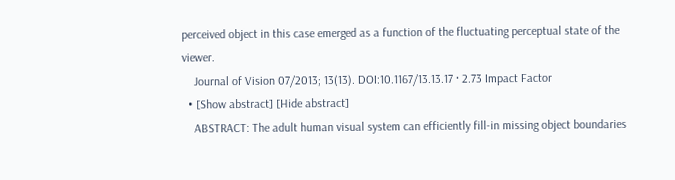perceived object in this case emerged as a function of the fluctuating perceptual state of the viewer.
    Journal of Vision 07/2013; 13(13). DOI:10.1167/13.13.17 · 2.73 Impact Factor
  • [Show abstract] [Hide abstract]
    ABSTRACT: The adult human visual system can efficiently fill-in missing object boundaries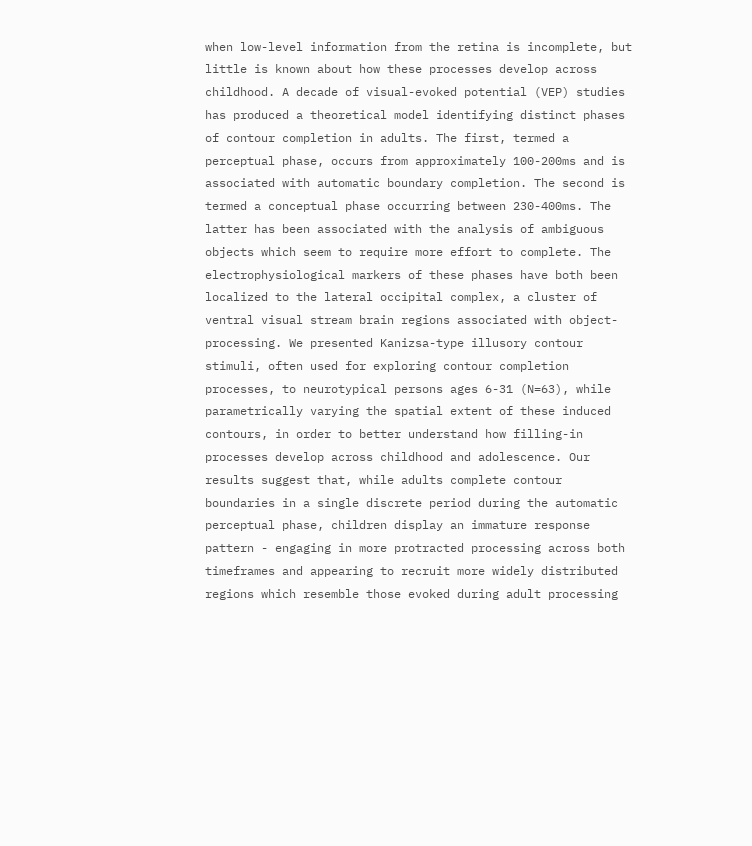when low-level information from the retina is incomplete, but little is known about how these processes develop across childhood. A decade of visual-evoked potential (VEP) studies has produced a theoretical model identifying distinct phases of contour completion in adults. The first, termed a perceptual phase, occurs from approximately 100-200ms and is associated with automatic boundary completion. The second is termed a conceptual phase occurring between 230-400ms. The latter has been associated with the analysis of ambiguous objects which seem to require more effort to complete. The electrophysiological markers of these phases have both been localized to the lateral occipital complex, a cluster of ventral visual stream brain regions associated with object-processing. We presented Kanizsa-type illusory contour stimuli, often used for exploring contour completion processes, to neurotypical persons ages 6-31 (N=63), while parametrically varying the spatial extent of these induced contours, in order to better understand how filling-in processes develop across childhood and adolescence. Our results suggest that, while adults complete contour boundaries in a single discrete period during the automatic perceptual phase, children display an immature response pattern - engaging in more protracted processing across both timeframes and appearing to recruit more widely distributed regions which resemble those evoked during adult processing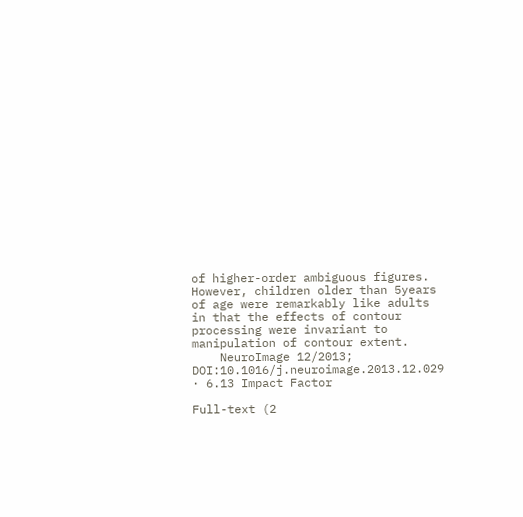of higher-order ambiguous figures. However, children older than 5years of age were remarkably like adults in that the effects of contour processing were invariant to manipulation of contour extent.
    NeuroImage 12/2013; DOI:10.1016/j.neuroimage.2013.12.029 · 6.13 Impact Factor

Full-text (2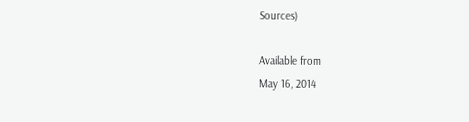Sources)

Available from
May 16, 2014